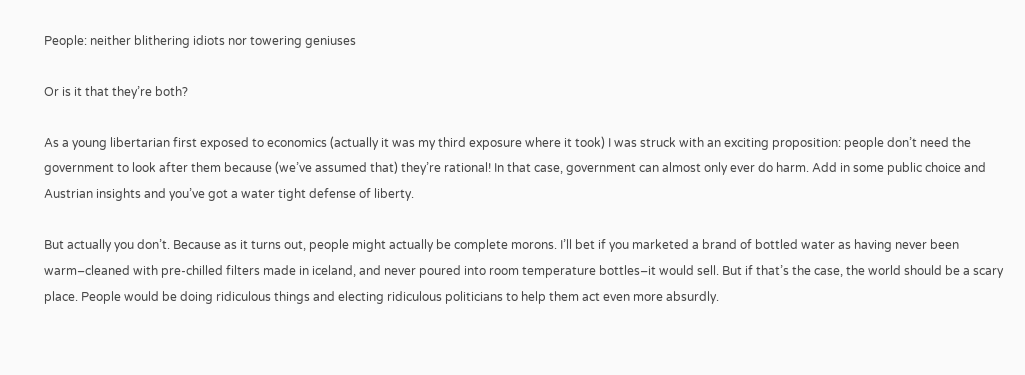People: neither blithering idiots nor towering geniuses

Or is it that they’re both?

As a young libertarian first exposed to economics (actually it was my third exposure where it took) I was struck with an exciting proposition: people don’t need the government to look after them because (we’ve assumed that) they’re rational! In that case, government can almost only ever do harm. Add in some public choice and Austrian insights and you’ve got a water tight defense of liberty.

But actually you don’t. Because as it turns out, people might actually be complete morons. I’ll bet if you marketed a brand of bottled water as having never been warm–cleaned with pre-chilled filters made in iceland, and never poured into room temperature bottles–it would sell. But if that’s the case, the world should be a scary place. People would be doing ridiculous things and electing ridiculous politicians to help them act even more absurdly.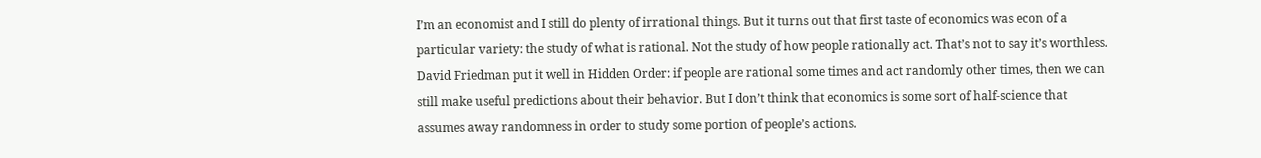I’m an economist and I still do plenty of irrational things. But it turns out that first taste of economics was econ of a particular variety: the study of what is rational. Not the study of how people rationally act. That’s not to say it’s worthless. David Friedman put it well in Hidden Order: if people are rational some times and act randomly other times, then we can still make useful predictions about their behavior. But I don’t think that economics is some sort of half-science that assumes away randomness in order to study some portion of people’s actions.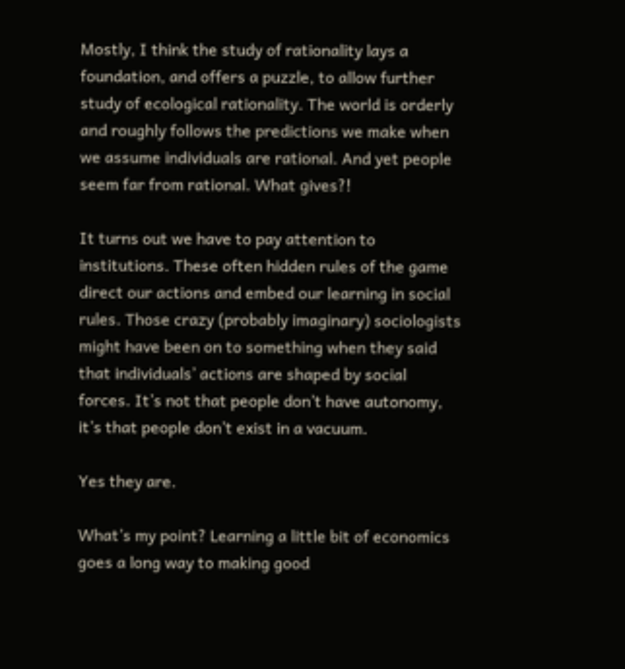Mostly, I think the study of rationality lays a foundation, and offers a puzzle, to allow further study of ecological rationality. The world is orderly and roughly follows the predictions we make when we assume individuals are rational. And yet people seem far from rational. What gives?!

It turns out we have to pay attention to institutions. These often hidden rules of the game direct our actions and embed our learning in social rules. Those crazy (probably imaginary) sociologists might have been on to something when they said that individuals’ actions are shaped by social forces. It’s not that people don’t have autonomy, it’s that people don’t exist in a vacuum.

Yes they are.

What’s my point? Learning a little bit of economics goes a long way to making good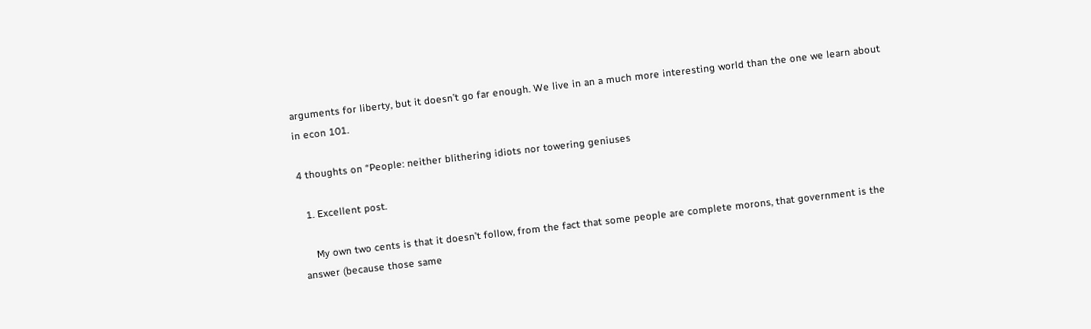arguments for liberty, but it doesn’t go far enough. We live in an a much more interesting world than the one we learn about in econ 101.

4 thoughts on “People: neither blithering idiots nor towering geniuses

  1. Excellent post.

    My own two cents is that it doesn’t follow, from the fact that some people are complete morons, that government is the answer (because those same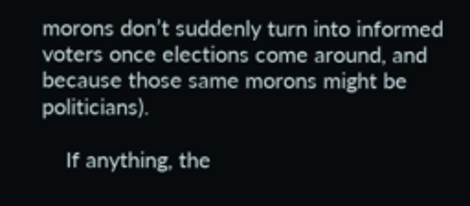morons don’t suddenly turn into informed voters once elections come around, and because those same morons might be politicians).

    If anything, the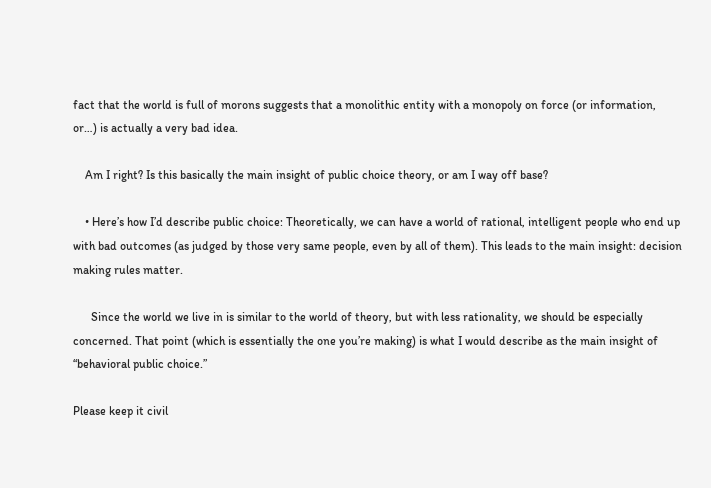fact that the world is full of morons suggests that a monolithic entity with a monopoly on force (or information, or…) is actually a very bad idea.

    Am I right? Is this basically the main insight of public choice theory, or am I way off base?

    • Here’s how I’d describe public choice: Theoretically, we can have a world of rational, intelligent people who end up with bad outcomes (as judged by those very same people, even by all of them). This leads to the main insight: decision making rules matter.

      Since the world we live in is similar to the world of theory, but with less rationality, we should be especially concerned. That point (which is essentially the one you’re making) is what I would describe as the main insight of “behavioral public choice.”

Please keep it civil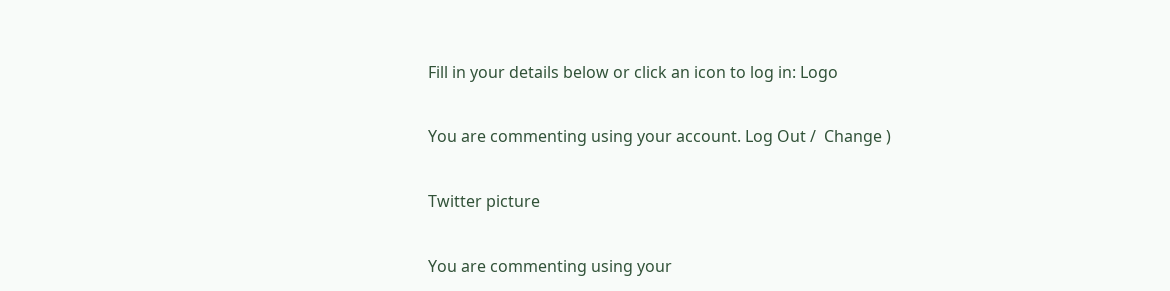Fill in your details below or click an icon to log in: Logo

You are commenting using your account. Log Out /  Change )

Twitter picture

You are commenting using your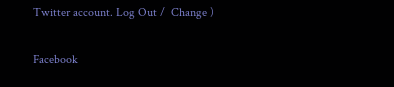Twitter account. Log Out /  Change )

Facebook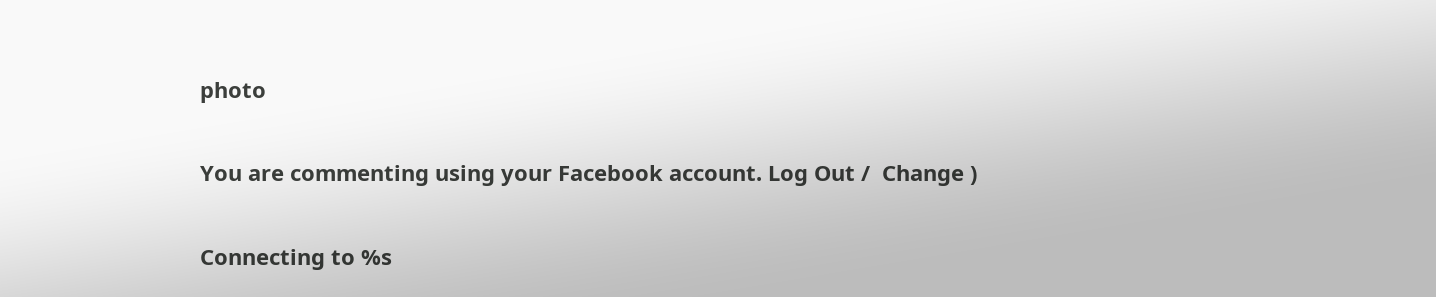photo

You are commenting using your Facebook account. Log Out /  Change )

Connecting to %s